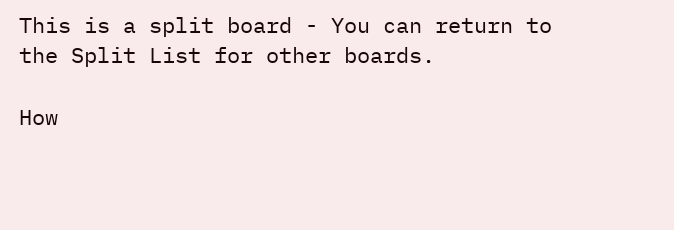This is a split board - You can return to the Split List for other boards.

How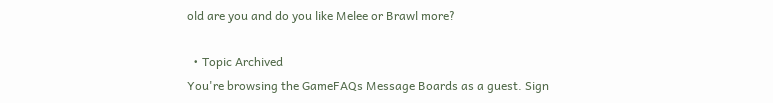old are you and do you like Melee or Brawl more?

  • Topic Archived
You're browsing the GameFAQs Message Boards as a guest. Sign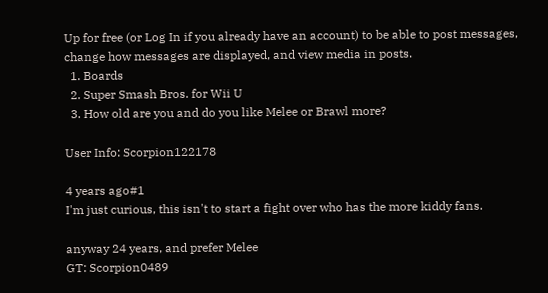Up for free (or Log In if you already have an account) to be able to post messages, change how messages are displayed, and view media in posts.
  1. Boards
  2. Super Smash Bros. for Wii U
  3. How old are you and do you like Melee or Brawl more?

User Info: Scorpion122178

4 years ago#1
I'm just curious, this isn't to start a fight over who has the more kiddy fans.

anyway 24 years, and prefer Melee
GT: Scorpion0489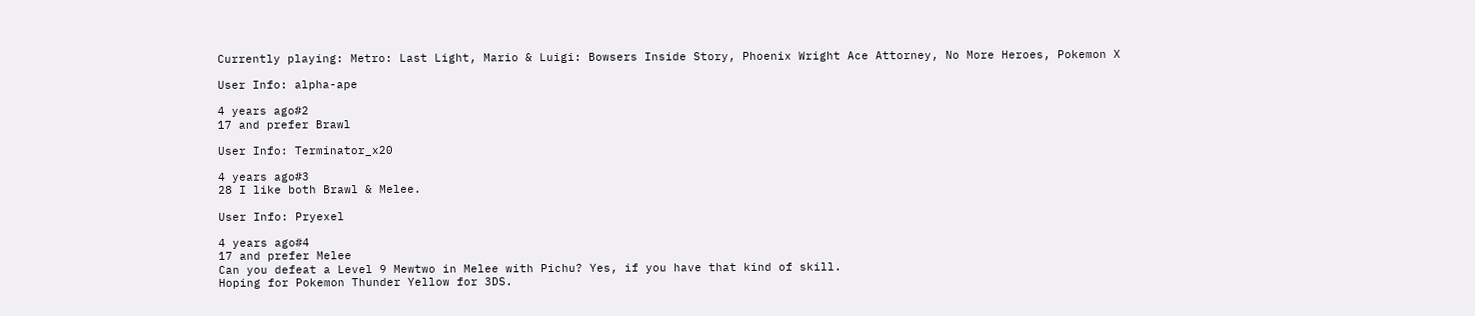Currently playing: Metro: Last Light, Mario & Luigi: Bowsers Inside Story, Phoenix Wright Ace Attorney, No More Heroes, Pokemon X

User Info: alpha-ape

4 years ago#2
17 and prefer Brawl

User Info: Terminator_x20

4 years ago#3
28 I like both Brawl & Melee.

User Info: Pryexel

4 years ago#4
17 and prefer Melee
Can you defeat a Level 9 Mewtwo in Melee with Pichu? Yes, if you have that kind of skill.
Hoping for Pokemon Thunder Yellow for 3DS.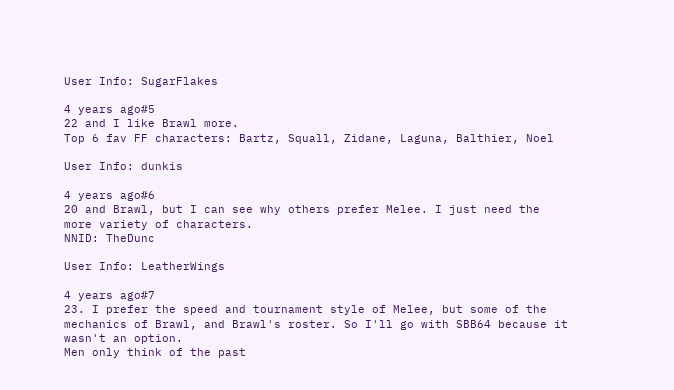User Info: SugarFlakes

4 years ago#5
22 and I like Brawl more.
Top 6 fav FF characters: Bartz, Squall, Zidane, Laguna, Balthier, Noel

User Info: dunkis

4 years ago#6
20 and Brawl, but I can see why others prefer Melee. I just need the more variety of characters.
NNID: TheDunc

User Info: LeatherWings

4 years ago#7
23. I prefer the speed and tournament style of Melee, but some of the mechanics of Brawl, and Brawl's roster. So I'll go with SBB64 because it wasn't an option.
Men only think of the past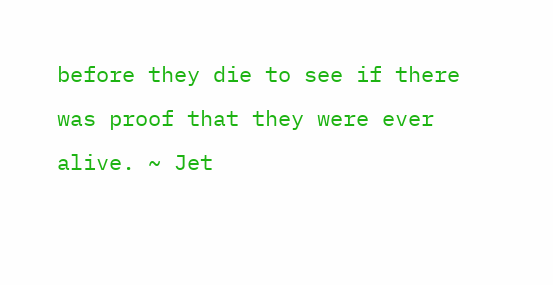before they die to see if there was proof that they were ever alive. ~ Jet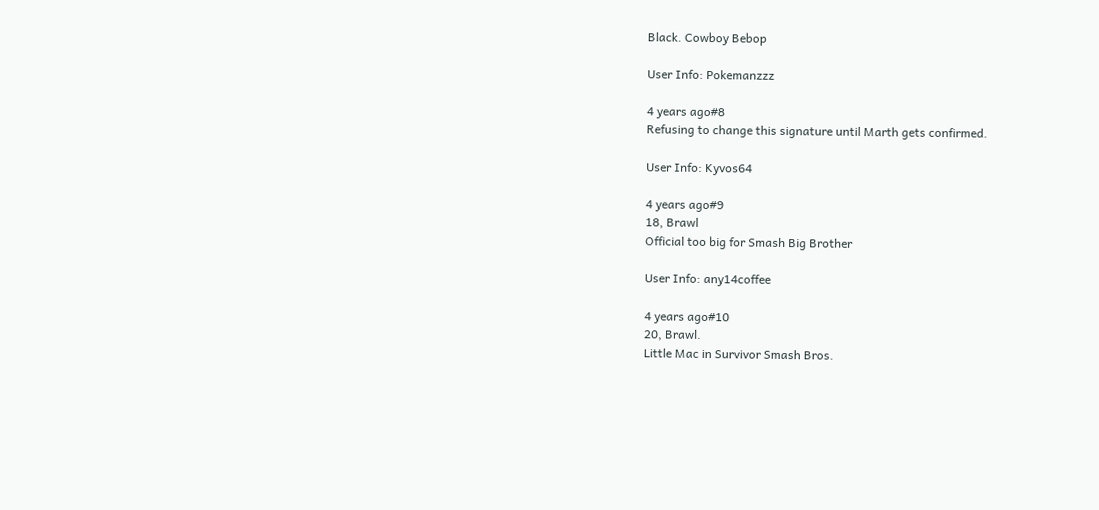Black. Cowboy Bebop

User Info: Pokemanzzz

4 years ago#8
Refusing to change this signature until Marth gets confirmed.

User Info: Kyvos64

4 years ago#9
18, Brawl
Official too big for Smash Big Brother

User Info: any14coffee

4 years ago#10
20, Brawl.
Little Mac in Survivor Smash Bros.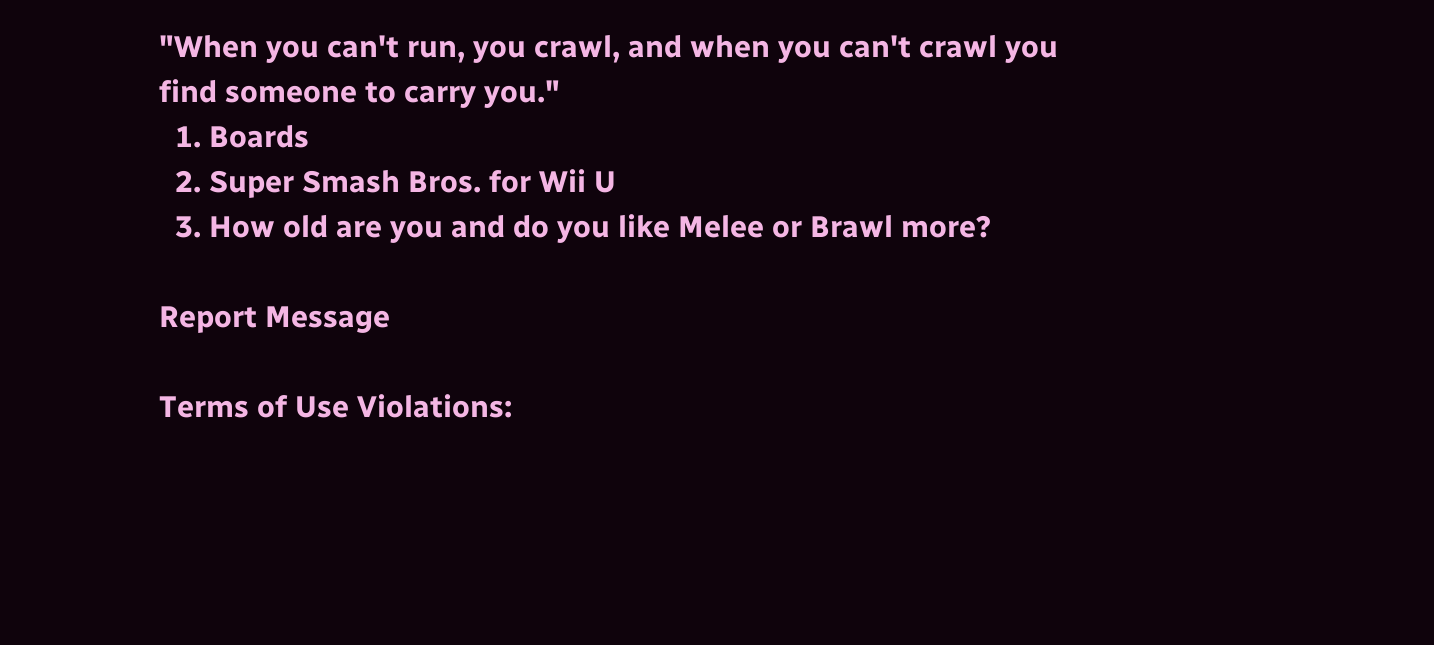"When you can't run, you crawl, and when you can't crawl you find someone to carry you."
  1. Boards
  2. Super Smash Bros. for Wii U
  3. How old are you and do you like Melee or Brawl more?

Report Message

Terms of Use Violations: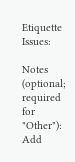Etiquette Issues:

Notes (optional; required for "Other"):
Add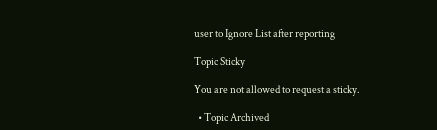user to Ignore List after reporting

Topic Sticky

You are not allowed to request a sticky.

  • Topic Archived